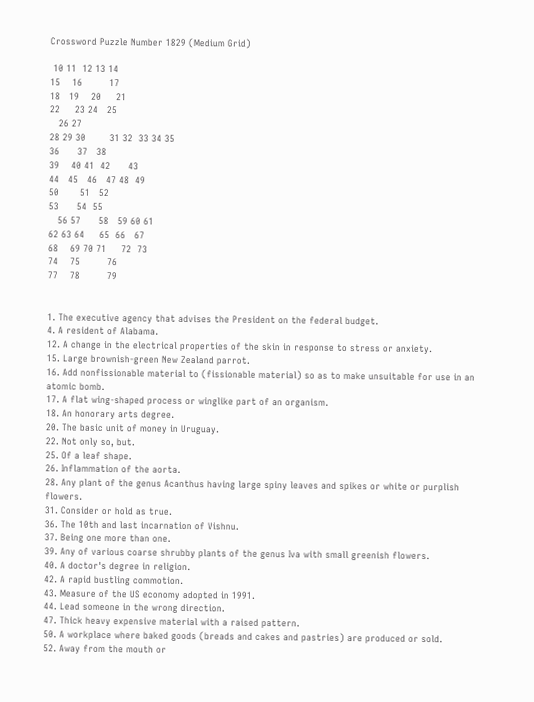Crossword Puzzle Number 1829 (Medium Grid)

 10 11  12 13 14
15    16         17
18   19    20     21
22     23 24   25
   26 27
28 29 30        31 32  33 34 35
36      37   38
39    40 41  42      43
44   45   46   47 48  49
50       51   52
53      54  55
   56 57      58   59 60 61
62 63 64     65  66   67
68    69 70 71     72  73
74    75         76
77    78         79


1. The executive agency that advises the President on the federal budget.
4. A resident of Alabama.
12. A change in the electrical properties of the skin in response to stress or anxiety.
15. Large brownish-green New Zealand parrot.
16. Add nonfissionable material to (fissionable material) so as to make unsuitable for use in an atomic bomb.
17. A flat wing-shaped process or winglike part of an organism.
18. An honorary arts degree.
20. The basic unit of money in Uruguay.
22. Not only so, but.
25. Of a leaf shape.
26. Inflammation of the aorta.
28. Any plant of the genus Acanthus having large spiny leaves and spikes or white or purplish flowers.
31. Consider or hold as true.
36. The 10th and last incarnation of Vishnu.
37. Being one more than one.
39. Any of various coarse shrubby plants of the genus Iva with small greenish flowers.
40. A doctor's degree in religion.
42. A rapid bustling commotion.
43. Measure of the US economy adopted in 1991.
44. Lead someone in the wrong direction.
47. Thick heavy expensive material with a raised pattern.
50. A workplace where baked goods (breads and cakes and pastries) are produced or sold.
52. Away from the mouth or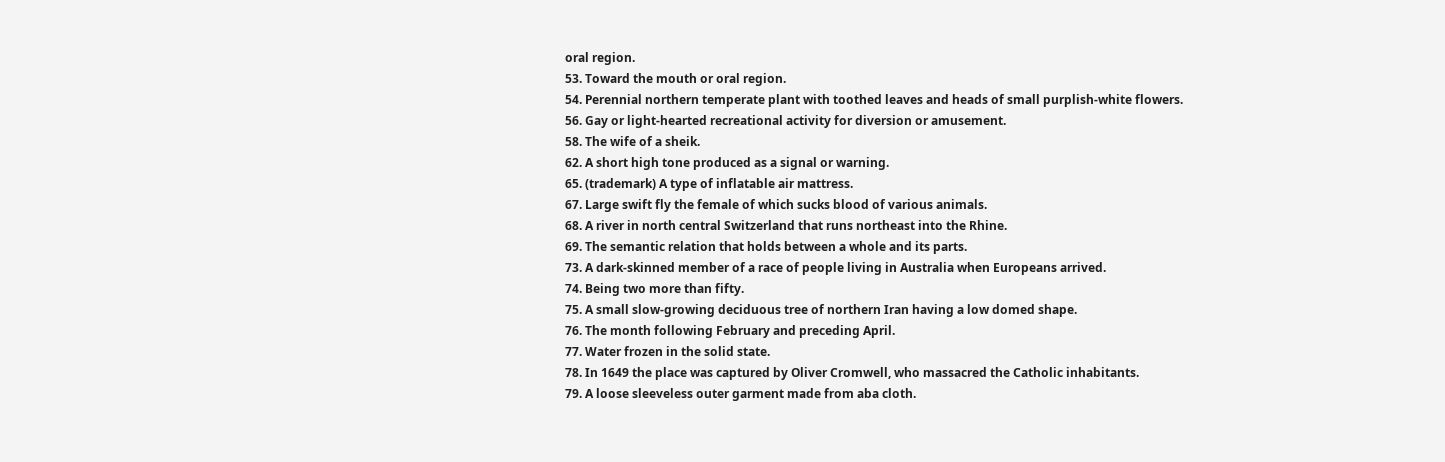oral region.
53. Toward the mouth or oral region.
54. Perennial northern temperate plant with toothed leaves and heads of small purplish-white flowers.
56. Gay or light-hearted recreational activity for diversion or amusement.
58. The wife of a sheik.
62. A short high tone produced as a signal or warning.
65. (trademark) A type of inflatable air mattress.
67. Large swift fly the female of which sucks blood of various animals.
68. A river in north central Switzerland that runs northeast into the Rhine.
69. The semantic relation that holds between a whole and its parts.
73. A dark-skinned member of a race of people living in Australia when Europeans arrived.
74. Being two more than fifty.
75. A small slow-growing deciduous tree of northern Iran having a low domed shape.
76. The month following February and preceding April.
77. Water frozen in the solid state.
78. In 1649 the place was captured by Oliver Cromwell, who massacred the Catholic inhabitants.
79. A loose sleeveless outer garment made from aba cloth.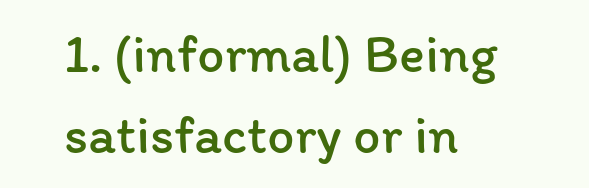1. (informal) Being satisfactory or in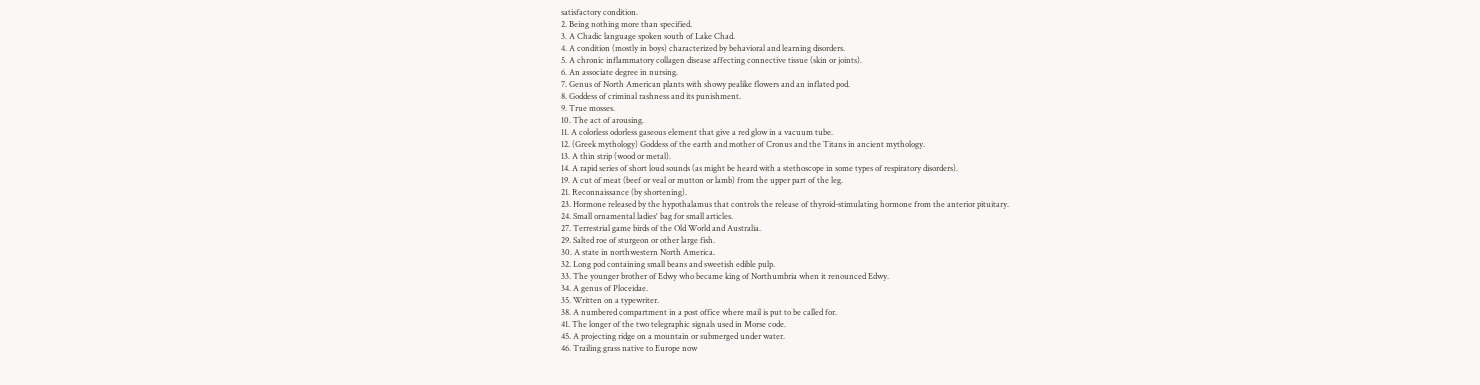satisfactory condition.
2. Being nothing more than specified.
3. A Chadic language spoken south of Lake Chad.
4. A condition (mostly in boys) characterized by behavioral and learning disorders.
5. A chronic inflammatory collagen disease affecting connective tissue (skin or joints).
6. An associate degree in nursing.
7. Genus of North American plants with showy pealike flowers and an inflated pod.
8. Goddess of criminal rashness and its punishment.
9. True mosses.
10. The act of arousing.
11. A colorless odorless gaseous element that give a red glow in a vacuum tube.
12. (Greek mythology) Goddess of the earth and mother of Cronus and the Titans in ancient mythology.
13. A thin strip (wood or metal).
14. A rapid series of short loud sounds (as might be heard with a stethoscope in some types of respiratory disorders).
19. A cut of meat (beef or veal or mutton or lamb) from the upper part of the leg.
21. Reconnaissance (by shortening).
23. Hormone released by the hypothalamus that controls the release of thyroid-stimulating hormone from the anterior pituitary.
24. Small ornamental ladies' bag for small articles.
27. Terrestrial game birds of the Old World and Australia.
29. Salted roe of sturgeon or other large fish.
30. A state in northwestern North America.
32. Long pod containing small beans and sweetish edible pulp.
33. The younger brother of Edwy who became king of Northumbria when it renounced Edwy.
34. A genus of Ploceidae.
35. Written on a typewriter.
38. A numbered compartment in a post office where mail is put to be called for.
41. The longer of the two telegraphic signals used in Morse code.
45. A projecting ridge on a mountain or submerged under water.
46. Trailing grass native to Europe now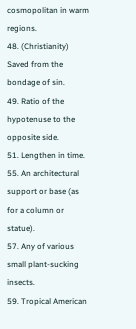cosmopolitan in warm regions.
48. (Christianity) Saved from the bondage of sin.
49. Ratio of the hypotenuse to the opposite side.
51. Lengthen in time.
55. An architectural support or base (as for a column or statue).
57. Any of various small plant-sucking insects.
59. Tropical American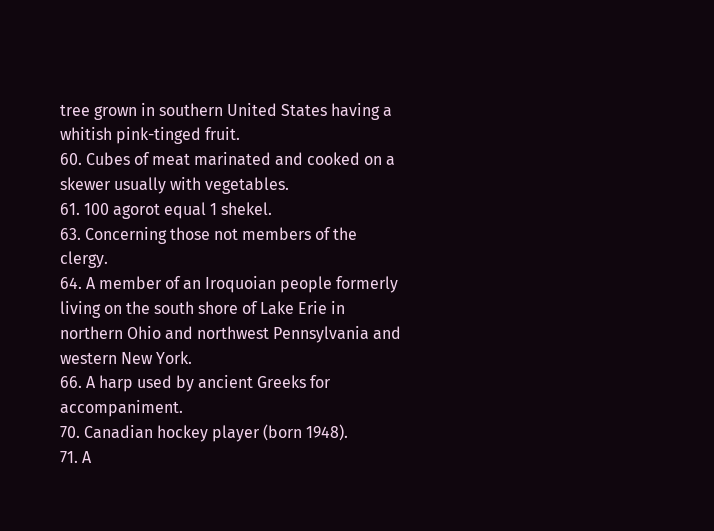tree grown in southern United States having a whitish pink-tinged fruit.
60. Cubes of meat marinated and cooked on a skewer usually with vegetables.
61. 100 agorot equal 1 shekel.
63. Concerning those not members of the clergy.
64. A member of an Iroquoian people formerly living on the south shore of Lake Erie in northern Ohio and northwest Pennsylvania and western New York.
66. A harp used by ancient Greeks for accompaniment.
70. Canadian hockey player (born 1948).
71. A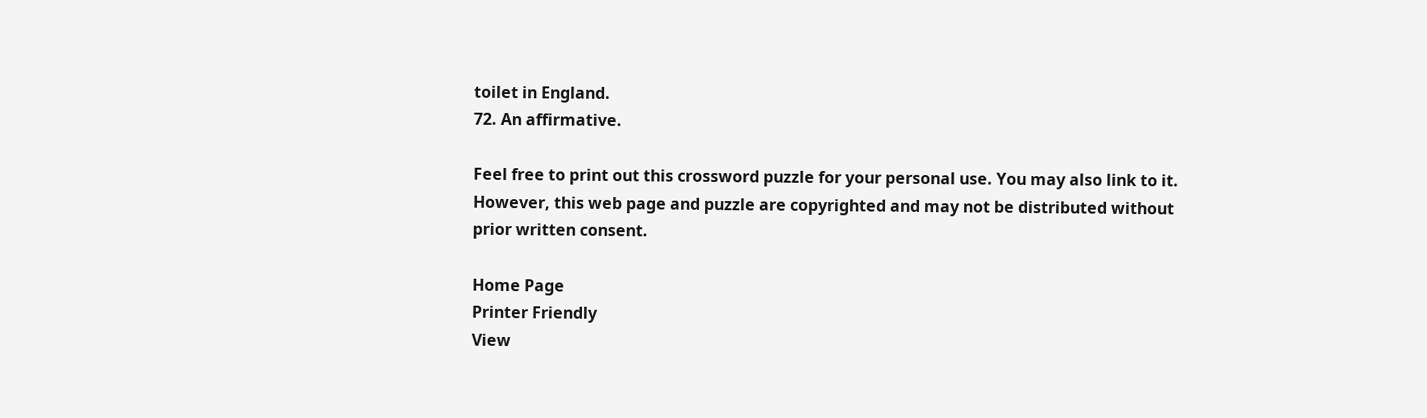toilet in England.
72. An affirmative.

Feel free to print out this crossword puzzle for your personal use. You may also link to it. However, this web page and puzzle are copyrighted and may not be distributed without prior written consent.

Home Page
Printer Friendly
View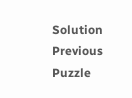Solution
Previous Puzzle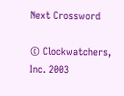Next Crossword

© Clockwatchers, Inc. 2003